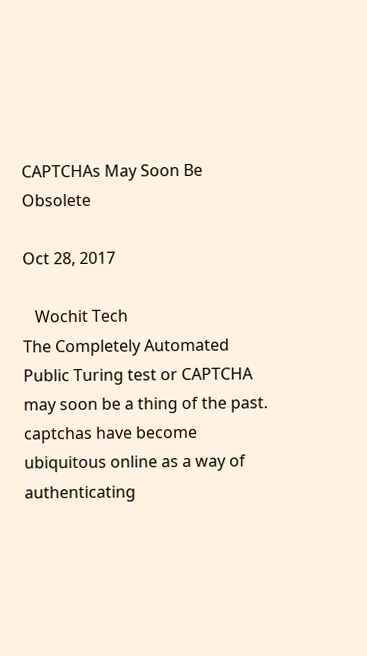CAPTCHAs May Soon Be Obsolete

Oct 28, 2017

   Wochit Tech
The Completely Automated Public Turing test or CAPTCHA may soon be a thing of the past. captchas have become ubiquitous online as a way of authenticating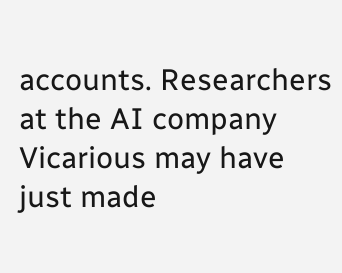accounts. Researchers at the AI company Vicarious may have just made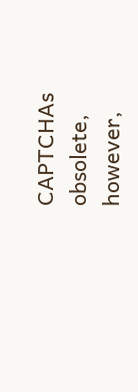CAPTCHAs obsolete, however,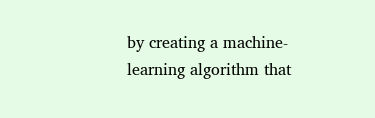by creating a machine-learning algorithm that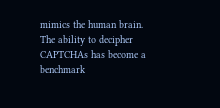mimics the human brain. The ability to decipher CAPTCHAs has become a benchmark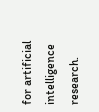for artificial intelligence research.